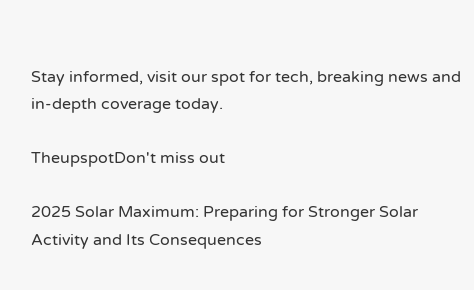Stay informed, visit our spot for tech, breaking news and in-depth coverage today.

TheupspotDon't miss out

2025 Solar Maximum: Preparing for Stronger Solar Activity and Its Consequences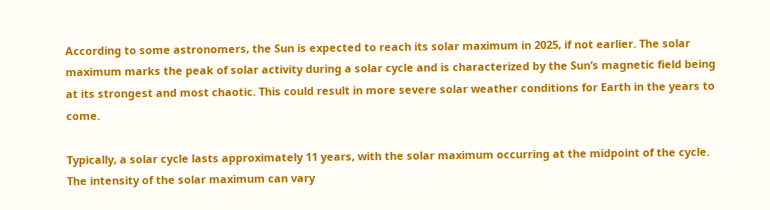According to some astronomers, the Sun is expected to reach its solar maximum in 2025, if not earlier. The solar maximum marks the peak of solar activity during a solar cycle and is characterized by the Sun’s magnetic field being at its strongest and most chaotic. This could result in more severe solar weather conditions for Earth in the years to come.

Typically, a solar cycle lasts approximately 11 years, with the solar maximum occurring at the midpoint of the cycle. The intensity of the solar maximum can vary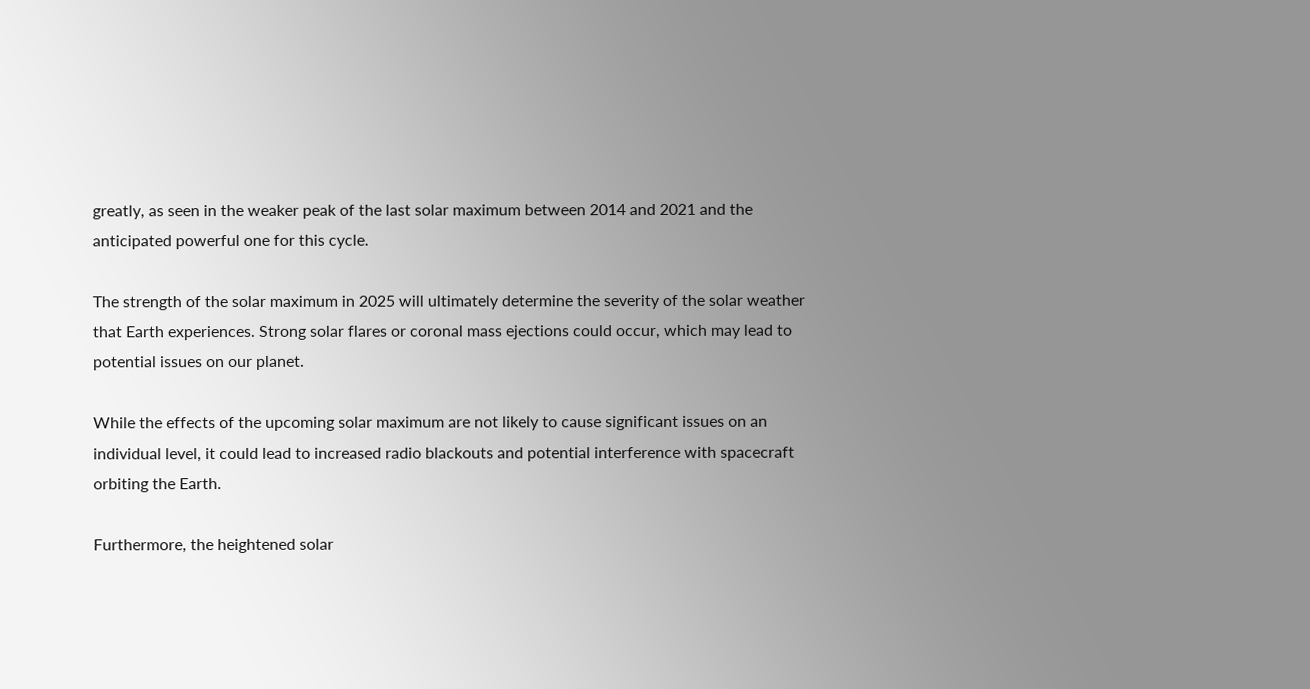greatly, as seen in the weaker peak of the last solar maximum between 2014 and 2021 and the anticipated powerful one for this cycle.

The strength of the solar maximum in 2025 will ultimately determine the severity of the solar weather that Earth experiences. Strong solar flares or coronal mass ejections could occur, which may lead to potential issues on our planet.

While the effects of the upcoming solar maximum are not likely to cause significant issues on an individual level, it could lead to increased radio blackouts and potential interference with spacecraft orbiting the Earth.

Furthermore, the heightened solar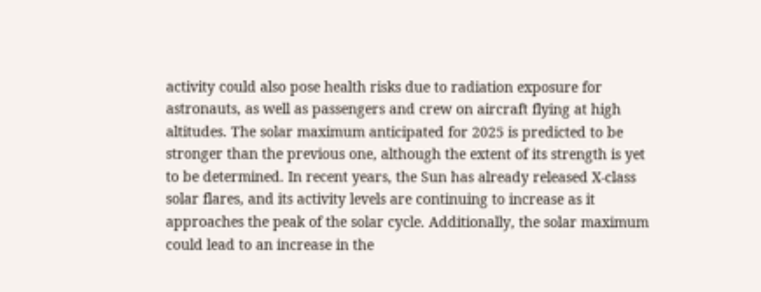activity could also pose health risks due to radiation exposure for astronauts, as well as passengers and crew on aircraft flying at high altitudes. The solar maximum anticipated for 2025 is predicted to be stronger than the previous one, although the extent of its strength is yet to be determined. In recent years, the Sun has already released X-class solar flares, and its activity levels are continuing to increase as it approaches the peak of the solar cycle. Additionally, the solar maximum could lead to an increase in the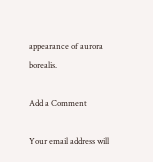appearance of aurora borealis.

Add a Comment

Your email address will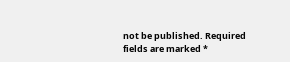not be published. Required fields are marked *